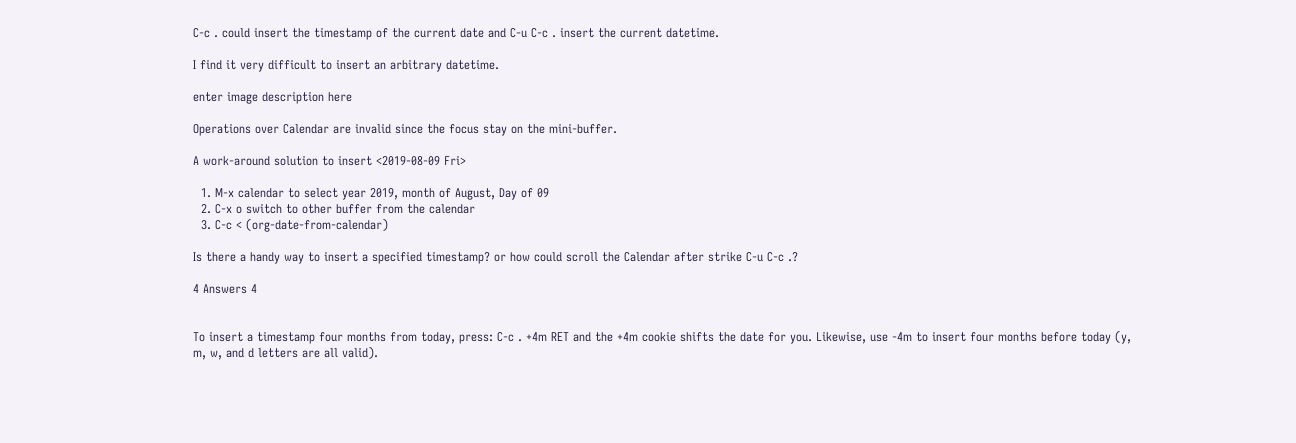C-c . could insert the timestamp of the current date and C-u C-c . insert the current datetime.

I find it very difficult to insert an arbitrary datetime.

enter image description here

Operations over Calendar are invalid since the focus stay on the mini-buffer.

A work-around solution to insert <2019-08-09 Fri>

  1. M-x calendar to select year 2019, month of August, Day of 09
  2. C-x o switch to other buffer from the calendar
  3. C-c < (org-date-from-calendar)

Is there a handy way to insert a specified timestamp? or how could scroll the Calendar after strike C-u C-c .?

4 Answers 4


To insert a timestamp four months from today, press: C-c . +4m RET and the +4m cookie shifts the date for you. Likewise, use -4m to insert four months before today (y, m, w, and d letters are all valid).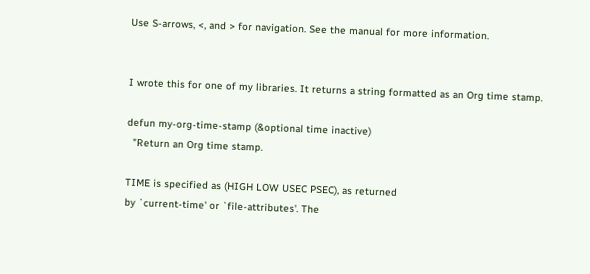Use S-arrows, <, and > for navigation. See the manual for more information.


I wrote this for one of my libraries. It returns a string formatted as an Org time stamp.

defun my-org-time-stamp (&optional time inactive)
  "Return an Org time stamp.

TIME is specified as (HIGH LOW USEC PSEC), as returned
by `current-time' or `file-attributes'. The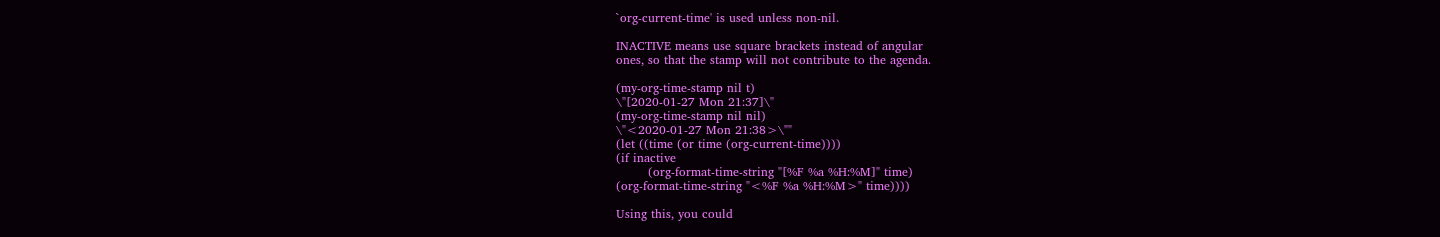`org-current-time' is used unless non-nil.

INACTIVE means use square brackets instead of angular
ones, so that the stamp will not contribute to the agenda.

(my-org-time-stamp nil t)
\"[2020-01-27 Mon 21:37]\"
(my-org-time-stamp nil nil)
\"<2020-01-27 Mon 21:38>\""
(let ((time (or time (org-current-time))))
(if inactive
        (org-format-time-string "[%F %a %H:%M]" time)
(org-format-time-string "<%F %a %H:%M>" time))))

Using this, you could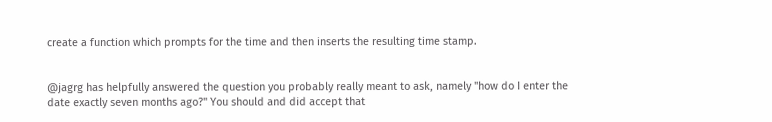create a function which prompts for the time and then inserts the resulting time stamp.


@jagrg has helpfully answered the question you probably really meant to ask, namely "how do I enter the date exactly seven months ago?" You should and did accept that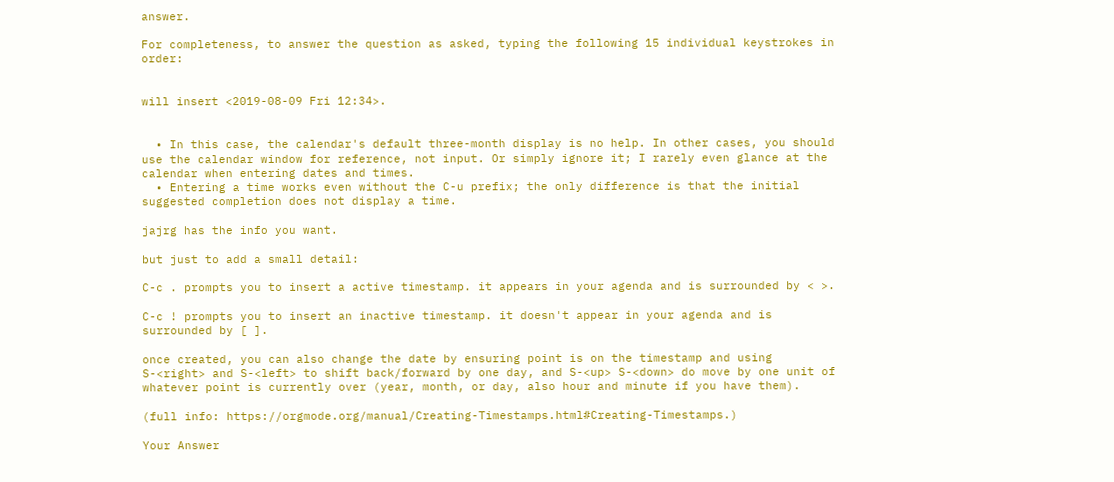answer.

For completeness, to answer the question as asked, typing the following 15 individual keystrokes in order:


will insert <2019-08-09 Fri 12:34>.


  • In this case, the calendar's default three-month display is no help. In other cases, you should use the calendar window for reference, not input. Or simply ignore it; I rarely even glance at the calendar when entering dates and times.
  • Entering a time works even without the C-u prefix; the only difference is that the initial suggested completion does not display a time.

jajrg has the info you want.

but just to add a small detail:

C-c . prompts you to insert a active timestamp. it appears in your agenda and is surrounded by < >.

C-c ! prompts you to insert an inactive timestamp. it doesn't appear in your agenda and is surrounded by [ ].

once created, you can also change the date by ensuring point is on the timestamp and using S-<right> and S-<left> to shift back/forward by one day, and S-<up> S-<down> do move by one unit of whatever point is currently over (year, month, or day, also hour and minute if you have them).

(full info: https://orgmode.org/manual/Creating-Timestamps.html#Creating-Timestamps.)

Your Answer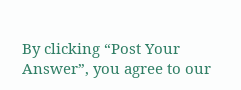By clicking “Post Your Answer”, you agree to our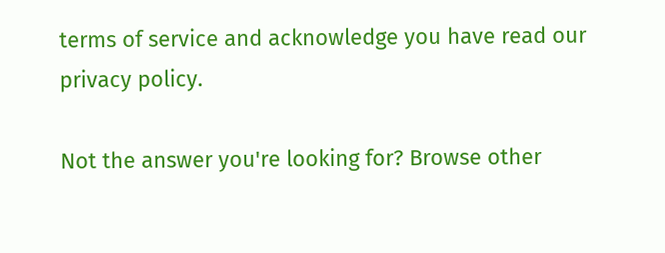terms of service and acknowledge you have read our privacy policy.

Not the answer you're looking for? Browse other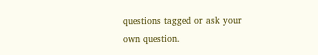questions tagged or ask your own question.